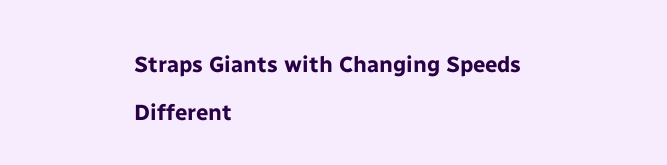Straps Giants with Changing Speeds

Different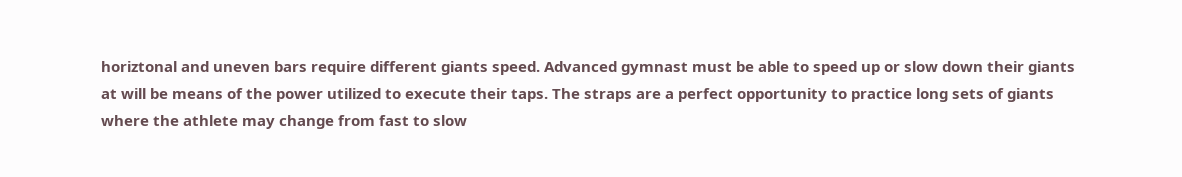horiztonal and uneven bars require different giants speed. Advanced gymnast must be able to speed up or slow down their giants at will be means of the power utilized to execute their taps. The straps are a perfect opportunity to practice long sets of giants where the athlete may change from fast to slow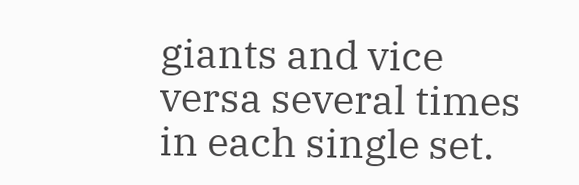giants and vice versa several times in each single set.